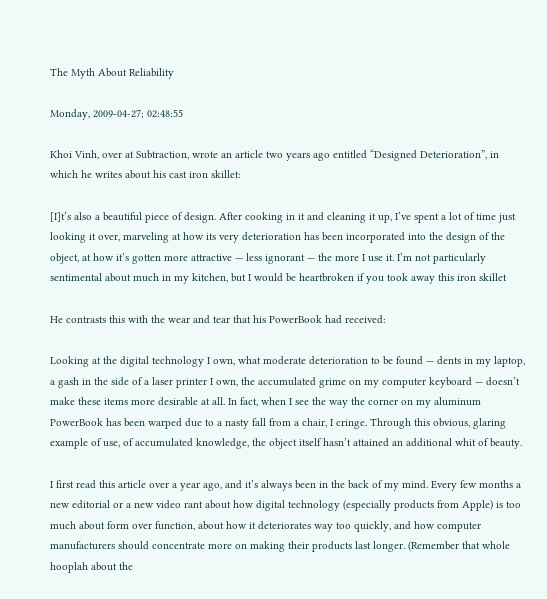The Myth About Reliability

Monday, 2009-04-27; 02:48:55

Khoi Vinh, over at Subtraction, wrote an article two years ago entitled “Designed Deterioration”, in which he writes about his cast iron skillet:

[I]t’s also a beautiful piece of design. After cooking in it and cleaning it up, I’ve spent a lot of time just looking it over, marveling at how its very deterioration has been incorporated into the design of the object, at how it’s gotten more attractive — less ignorant — the more I use it. I’m not particularly sentimental about much in my kitchen, but I would be heartbroken if you took away this iron skillet

He contrasts this with the wear and tear that his PowerBook had received:

Looking at the digital technology I own, what moderate deterioration to be found — dents in my laptop, a gash in the side of a laser printer I own, the accumulated grime on my computer keyboard — doesn’t make these items more desirable at all. In fact, when I see the way the corner on my aluminum PowerBook has been warped due to a nasty fall from a chair, I cringe. Through this obvious, glaring example of use, of accumulated knowledge, the object itself hasn’t attained an additional whit of beauty.

I first read this article over a year ago, and it’s always been in the back of my mind. Every few months a new editorial or a new video rant about how digital technology (especially products from Apple) is too much about form over function, about how it deteriorates way too quickly, and how computer manufacturers should concentrate more on making their products last longer. (Remember that whole hooplah about the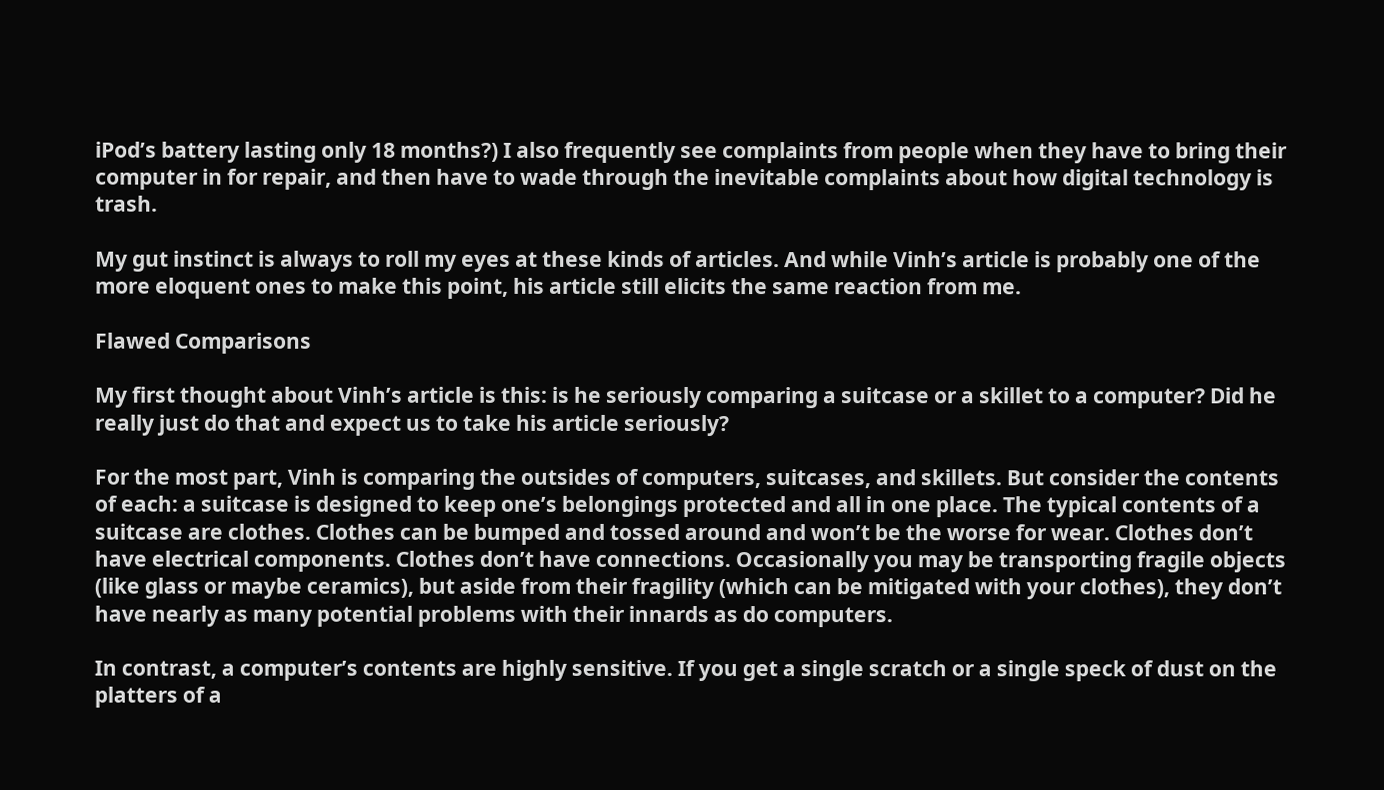iPod’s battery lasting only 18 months?) I also frequently see complaints from people when they have to bring their computer in for repair, and then have to wade through the inevitable complaints about how digital technology is trash.

My gut instinct is always to roll my eyes at these kinds of articles. And while Vinh’s article is probably one of the more eloquent ones to make this point, his article still elicits the same reaction from me.

Flawed Comparisons

My first thought about Vinh’s article is this: is he seriously comparing a suitcase or a skillet to a computer? Did he really just do that and expect us to take his article seriously?

For the most part, Vinh is comparing the outsides of computers, suitcases, and skillets. But consider the contents of each: a suitcase is designed to keep one’s belongings protected and all in one place. The typical contents of a suitcase are clothes. Clothes can be bumped and tossed around and won’t be the worse for wear. Clothes don’t have electrical components. Clothes don’t have connections. Occasionally you may be transporting fragile objects (like glass or maybe ceramics), but aside from their fragility (which can be mitigated with your clothes), they don’t have nearly as many potential problems with their innards as do computers.

In contrast, a computer’s contents are highly sensitive. If you get a single scratch or a single speck of dust on the platters of a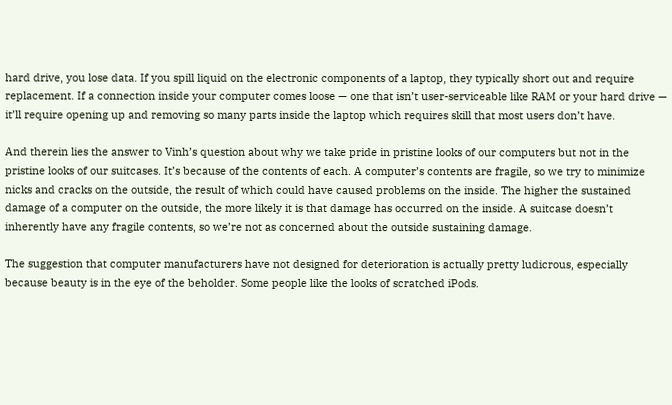hard drive, you lose data. If you spill liquid on the electronic components of a laptop, they typically short out and require replacement. If a connection inside your computer comes loose — one that isn’t user-serviceable like RAM or your hard drive — it’ll require opening up and removing so many parts inside the laptop which requires skill that most users don’t have.

And therein lies the answer to Vinh’s question about why we take pride in pristine looks of our computers but not in the pristine looks of our suitcases. It’s because of the contents of each. A computer’s contents are fragile, so we try to minimize nicks and cracks on the outside, the result of which could have caused problems on the inside. The higher the sustained damage of a computer on the outside, the more likely it is that damage has occurred on the inside. A suitcase doesn’t inherently have any fragile contents, so we’re not as concerned about the outside sustaining damage.

The suggestion that computer manufacturers have not designed for deterioration is actually pretty ludicrous, especially because beauty is in the eye of the beholder. Some people like the looks of scratched iPods.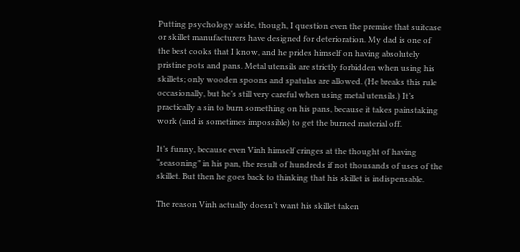Putting psychology aside, though, I question even the premise that suitcase or skillet manufacturers have designed for deterioration. My dad is one of the best cooks that I know, and he prides himself on having absolutely pristine pots and pans. Metal utensils are strictly forbidden when using his skillets; only wooden spoons and spatulas are allowed. (He breaks this rule occasionally, but he’s still very careful when using metal utensils.) It’s practically a sin to burn something on his pans, because it takes painstaking work (and is sometimes impossible) to get the burned material off.

It’s funny, because even Vinh himself cringes at the thought of having “seasoning” in his pan, the result of hundreds if not thousands of uses of the skillet. But then he goes back to thinking that his skillet is indispensable.

The reason Vinh actually doesn’t want his skillet taken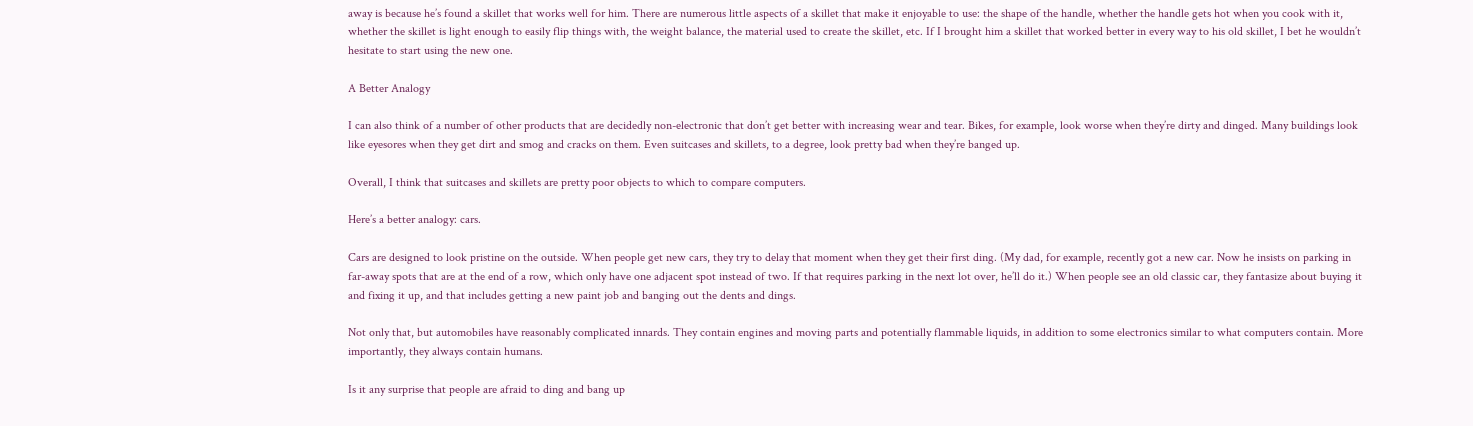away is because he’s found a skillet that works well for him. There are numerous little aspects of a skillet that make it enjoyable to use: the shape of the handle, whether the handle gets hot when you cook with it, whether the skillet is light enough to easily flip things with, the weight balance, the material used to create the skillet, etc. If I brought him a skillet that worked better in every way to his old skillet, I bet he wouldn’t hesitate to start using the new one.

A Better Analogy

I can also think of a number of other products that are decidedly non-electronic that don’t get better with increasing wear and tear. Bikes, for example, look worse when they’re dirty and dinged. Many buildings look like eyesores when they get dirt and smog and cracks on them. Even suitcases and skillets, to a degree, look pretty bad when they’re banged up.

Overall, I think that suitcases and skillets are pretty poor objects to which to compare computers.

Here’s a better analogy: cars.

Cars are designed to look pristine on the outside. When people get new cars, they try to delay that moment when they get their first ding. (My dad, for example, recently got a new car. Now he insists on parking in far-away spots that are at the end of a row, which only have one adjacent spot instead of two. If that requires parking in the next lot over, he’ll do it.) When people see an old classic car, they fantasize about buying it and fixing it up, and that includes getting a new paint job and banging out the dents and dings.

Not only that, but automobiles have reasonably complicated innards. They contain engines and moving parts and potentially flammable liquids, in addition to some electronics similar to what computers contain. More importantly, they always contain humans.

Is it any surprise that people are afraid to ding and bang up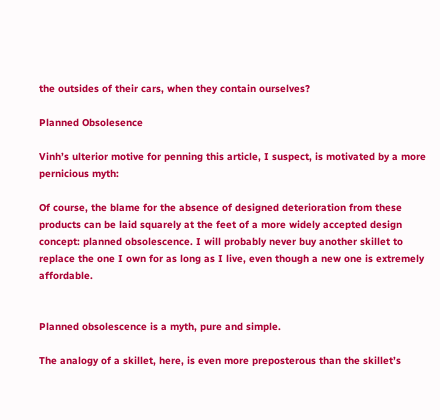the outsides of their cars, when they contain ourselves?

Planned Obsolesence

Vinh’s ulterior motive for penning this article, I suspect, is motivated by a more pernicious myth:

Of course, the blame for the absence of designed deterioration from these products can be laid squarely at the feet of a more widely accepted design concept: planned obsolescence. I will probably never buy another skillet to replace the one I own for as long as I live, even though a new one is extremely affordable.


Planned obsolescence is a myth, pure and simple.

The analogy of a skillet, here, is even more preposterous than the skillet’s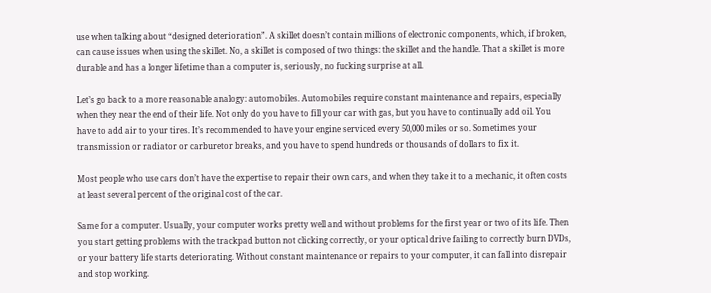use when talking about “designed deterioration”. A skillet doesn’t contain millions of electronic components, which, if broken, can cause issues when using the skillet. No, a skillet is composed of two things: the skillet and the handle. That a skillet is more durable and has a longer lifetime than a computer is, seriously, no fucking surprise at all.

Let’s go back to a more reasonable analogy: automobiles. Automobiles require constant maintenance and repairs, especially when they near the end of their life. Not only do you have to fill your car with gas, but you have to continually add oil. You have to add air to your tires. It’s recommended to have your engine serviced every 50,000 miles or so. Sometimes your transmission or radiator or carburetor breaks, and you have to spend hundreds or thousands of dollars to fix it.

Most people who use cars don’t have the expertise to repair their own cars, and when they take it to a mechanic, it often costs at least several percent of the original cost of the car.

Same for a computer. Usually, your computer works pretty well and without problems for the first year or two of its life. Then you start getting problems with the trackpad button not clicking correctly, or your optical drive failing to correctly burn DVDs, or your battery life starts deteriorating. Without constant maintenance or repairs to your computer, it can fall into disrepair and stop working.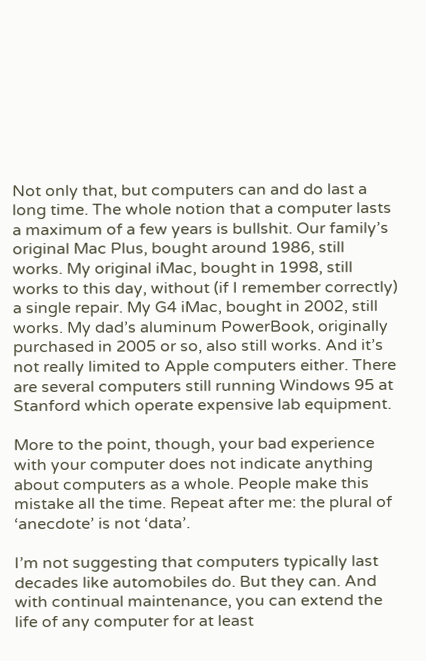Not only that, but computers can and do last a long time. The whole notion that a computer lasts a maximum of a few years is bullshit. Our family’s original Mac Plus, bought around 1986, still works. My original iMac, bought in 1998, still works to this day, without (if I remember correctly) a single repair. My G4 iMac, bought in 2002, still works. My dad’s aluminum PowerBook, originally purchased in 2005 or so, also still works. And it’s not really limited to Apple computers either. There are several computers still running Windows 95 at Stanford which operate expensive lab equipment.

More to the point, though, your bad experience with your computer does not indicate anything about computers as a whole. People make this mistake all the time. Repeat after me: the plural of ‘anecdote’ is not ‘data’.

I’m not suggesting that computers typically last decades like automobiles do. But they can. And with continual maintenance, you can extend the life of any computer for at least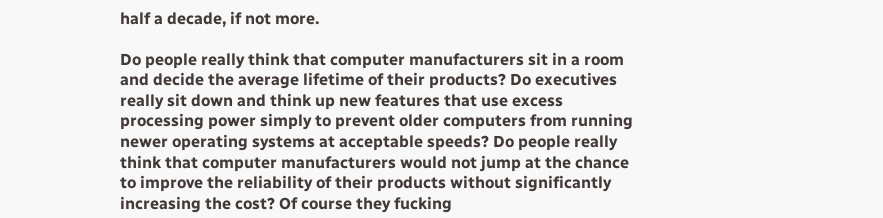half a decade, if not more.

Do people really think that computer manufacturers sit in a room and decide the average lifetime of their products? Do executives really sit down and think up new features that use excess processing power simply to prevent older computers from running newer operating systems at acceptable speeds? Do people really think that computer manufacturers would not jump at the chance to improve the reliability of their products without significantly increasing the cost? Of course they fucking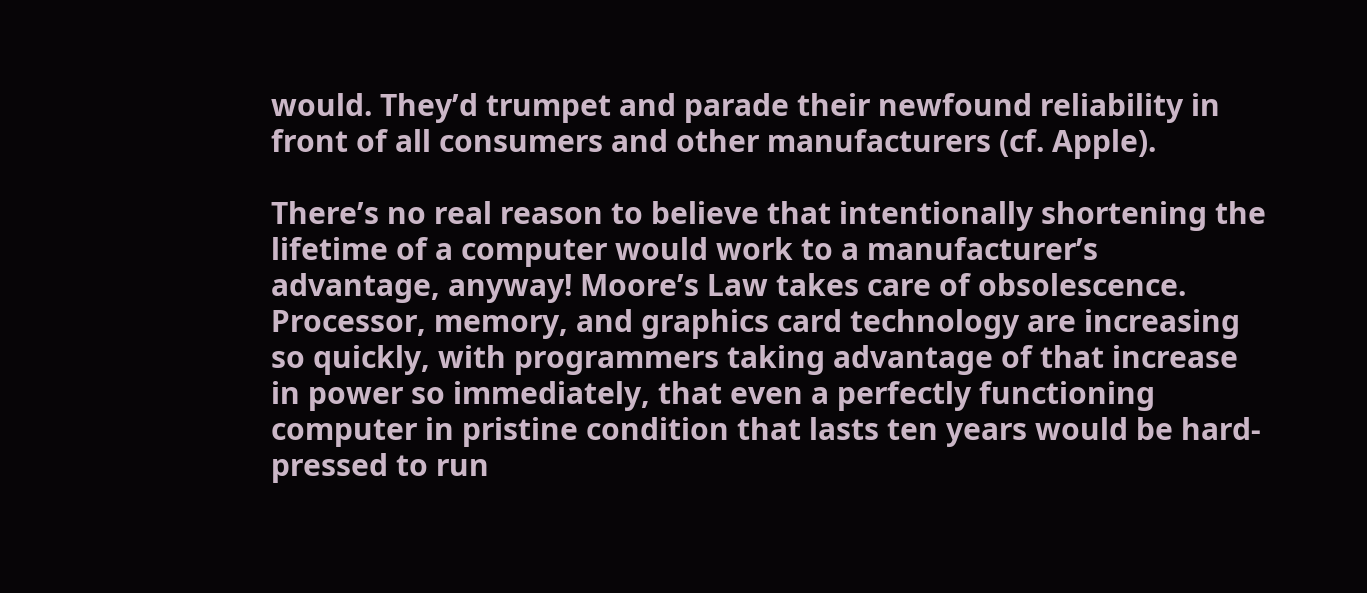would. They’d trumpet and parade their newfound reliability in front of all consumers and other manufacturers (cf. Apple).

There’s no real reason to believe that intentionally shortening the lifetime of a computer would work to a manufacturer’s advantage, anyway! Moore’s Law takes care of obsolescence. Processor, memory, and graphics card technology are increasing so quickly, with programmers taking advantage of that increase in power so immediately, that even a perfectly functioning computer in pristine condition that lasts ten years would be hard-pressed to run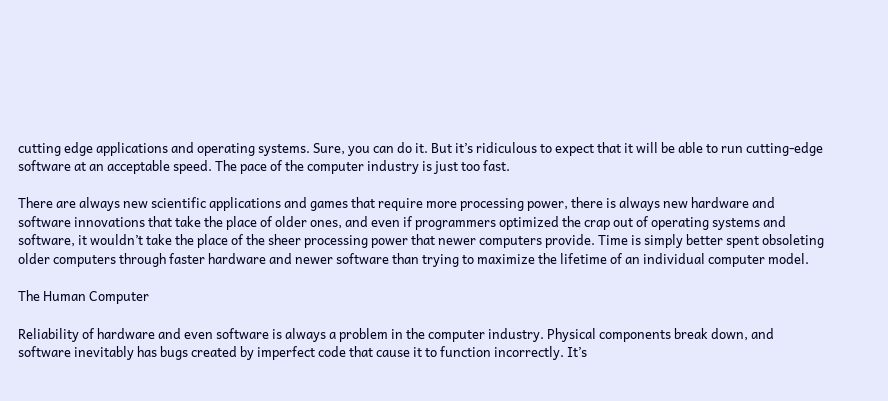cutting edge applications and operating systems. Sure, you can do it. But it’s ridiculous to expect that it will be able to run cutting-edge software at an acceptable speed. The pace of the computer industry is just too fast.

There are always new scientific applications and games that require more processing power, there is always new hardware and software innovations that take the place of older ones, and even if programmers optimized the crap out of operating systems and software, it wouldn’t take the place of the sheer processing power that newer computers provide. Time is simply better spent obsoleting older computers through faster hardware and newer software than trying to maximize the lifetime of an individual computer model.

The Human Computer

Reliability of hardware and even software is always a problem in the computer industry. Physical components break down, and software inevitably has bugs created by imperfect code that cause it to function incorrectly. It’s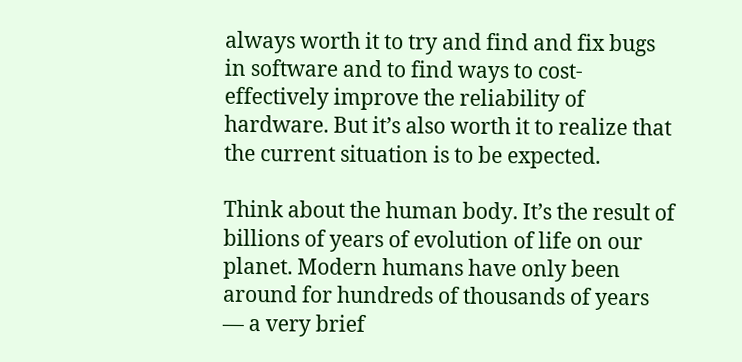always worth it to try and find and fix bugs in software and to find ways to cost-effectively improve the reliability of hardware. But it’s also worth it to realize that the current situation is to be expected.

Think about the human body. It’s the result of billions of years of evolution of life on our planet. Modern humans have only been around for hundreds of thousands of years — a very brief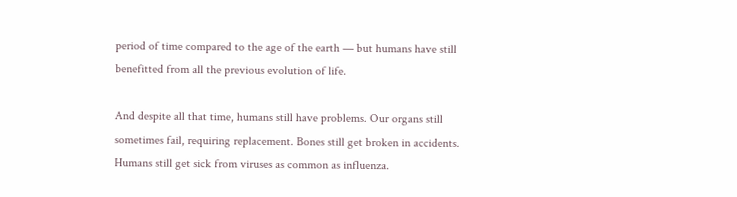period of time compared to the age of the earth — but humans have still benefitted from all the previous evolution of life.

And despite all that time, humans still have problems. Our organs still sometimes fail, requiring replacement. Bones still get broken in accidents. Humans still get sick from viruses as common as influenza.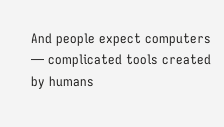And people expect computers — complicated tools created by humans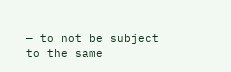— to not be subject to the same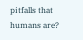pitfalls that humans are?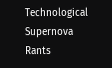Technological Supernova   Rants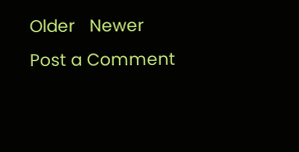Older   Newer   Post a Comment